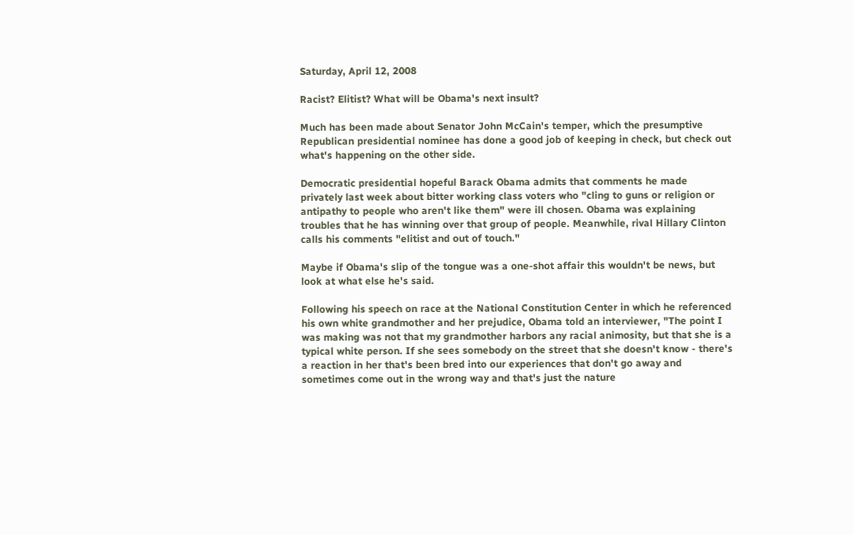Saturday, April 12, 2008

Racist? Elitist? What will be Obama's next insult?

Much has been made about Senator John McCain's temper, which the presumptive Republican presidential nominee has done a good job of keeping in check, but check out what's happening on the other side.

Democratic presidential hopeful Barack Obama admits that comments he made privately last week about bitter working class voters who "cling to guns or religion or antipathy to people who aren't like them" were ill chosen. Obama was explaining troubles that he has winning over that group of people. Meanwhile, rival Hillary Clinton calls his comments "elitist and out of touch."

Maybe if Obama's slip of the tongue was a one-shot affair this wouldn't be news, but look at what else he's said.

Following his speech on race at the National Constitution Center in which he referenced his own white grandmother and her prejudice, Obama told an interviewer, "The point I was making was not that my grandmother harbors any racial animosity, but that she is a typical white person. If she sees somebody on the street that she doesn't know - there's a reaction in her that's been bred into our experiences that don't go away and sometimes come out in the wrong way and that's just the nature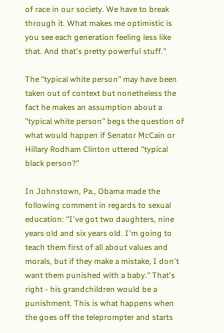of race in our society. We have to break through it. What makes me optimistic is you see each generation feeling less like that. And that's pretty powerful stuff."

The "typical white person" may have been taken out of context but nonetheless the fact he makes an assumption about a "typical white person" begs the question of what would happen if Senator McCain or Hillary Rodham Clinton uttered "typical black person?"

In Johnstown, Pa., Obama made the following comment in regards to sexual education: "I've got two daughters, nine years old and six years old. I'm going to teach them first of all about values and morals, but if they make a mistake, I don't want them punished with a baby." That's right - his grandchildren would be a punishment. This is what happens when the goes off the teleprompter and starts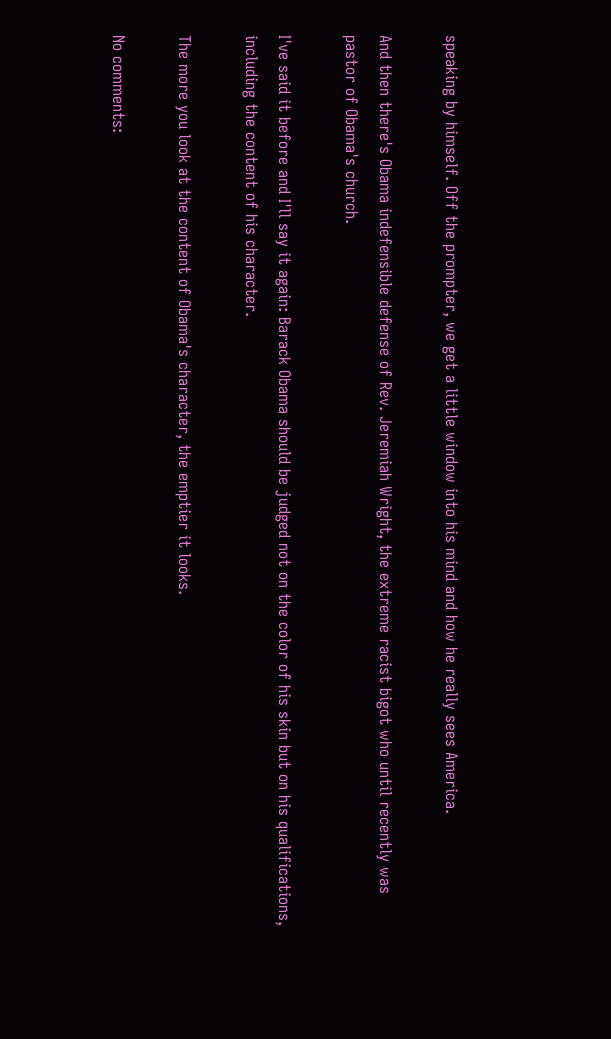speaking by himself. Off the prompter, we get a little window into his mind and how he really sees America.

And then there's Obama indefensible defense of Rev. Jeremiah Wright, the extreme racist bigot who until recently was pastor of Obama's church.

I've said it before and I'll say it again: Barack Obama should be judged not on the color of his skin but on his qualifications, including the content of his character.

The more you look at the content of Obama's character, the emptier it looks.

No comments: